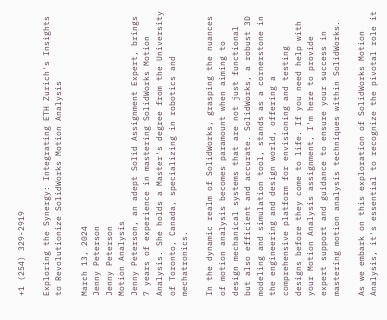+1 (254) 329-2919

Exploring the Synergy: Integrating ETH Zurich's Insights to Revolutionize SolidWorks Motion Analysis

March 13, 2024
Jenny Peterson
Jenny Peterson
Motion Analysis
Jenny Peterson, an adept Solid Assignment Expert, brings 7 years of experience in mastering SolidWorks Motion Analysis. She holds a Master's degree from the University of Toronto, Canada, specializing in robotics and mechatronics.

In the dynamic realm of SolidWorks, grasping the nuances of motion analysis becomes paramount when aiming to design mechanical systems that are not just functional but also efficient and accurate. SolidWorks, a robust 3D modeling and simulation tool, stands as a cornerstone in the engineering and design world, offering a comprehensive platform for envisioning and testing designs before they come to life. If you need help with your Motion Analysis assignment, I'm here to provide expert support and guidance to ensure your success in mastering motion analysis techniques within SolidWorks.

As we embark on this exploration of SolidWorks Motion Analysis, it's essential to recognize the pivotal role it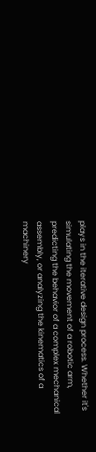plays in the iterative design process. Whether it's simulating the movement of a robotic arm, predicting the behavior of a complex mechanical assembly, or analyzing the kinematics of a machinery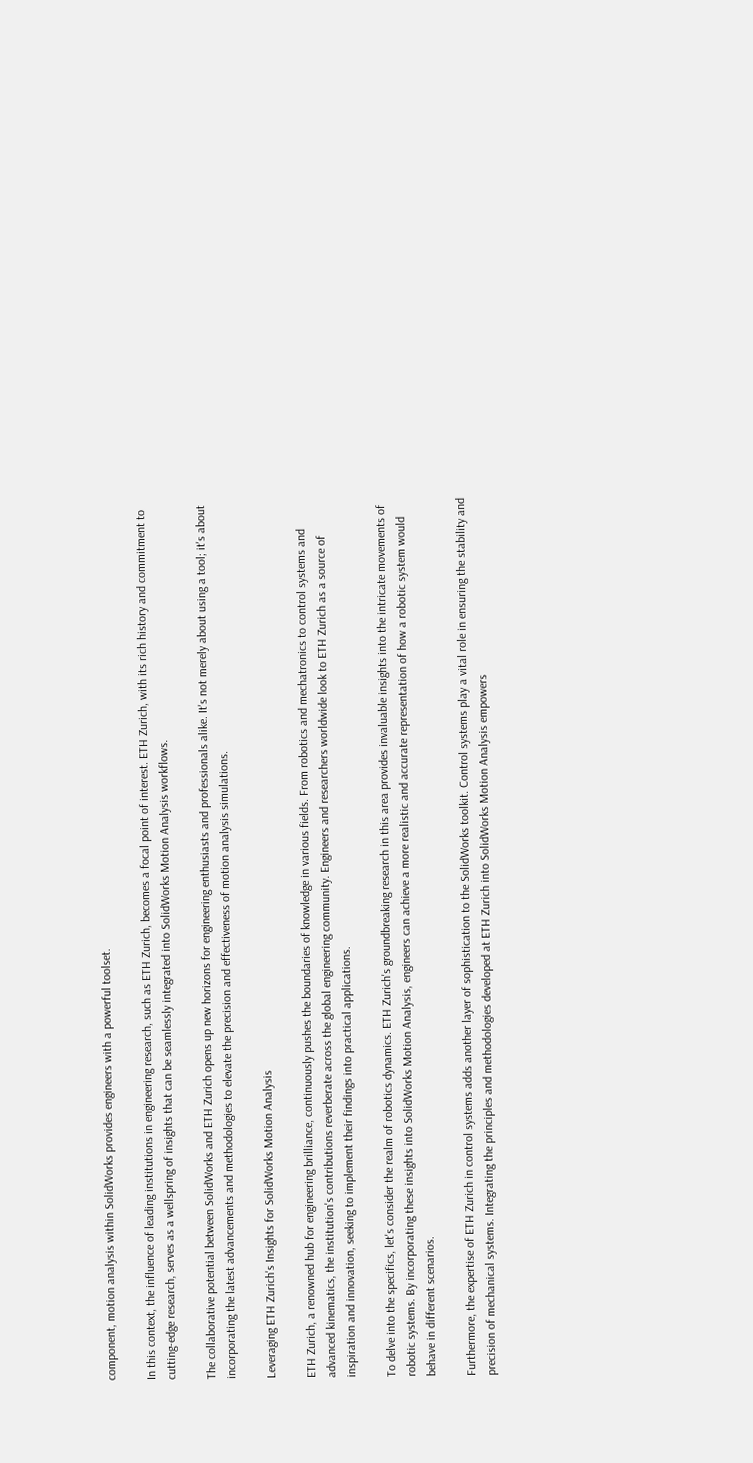component, motion analysis within SolidWorks provides engineers with a powerful toolset.

In this context, the influence of leading institutions in engineering research, such as ETH Zurich, becomes a focal point of interest. ETH Zurich, with its rich history and commitment to cutting-edge research, serves as a wellspring of insights that can be seamlessly integrated into SolidWorks Motion Analysis workflows.

The collaborative potential between SolidWorks and ETH Zurich opens up new horizons for engineering enthusiasts and professionals alike. It's not merely about using a tool; it's about incorporating the latest advancements and methodologies to elevate the precision and effectiveness of motion analysis simulations.

Leveraging ETH Zurich's Insights for SolidWorks Motion Analysis

ETH Zurich, a renowned hub for engineering brilliance, continuously pushes the boundaries of knowledge in various fields. From robotics and mechatronics to control systems and advanced kinematics, the institution's contributions reverberate across the global engineering community. Engineers and researchers worldwide look to ETH Zurich as a source of inspiration and innovation, seeking to implement their findings into practical applications.

To delve into the specifics, let's consider the realm of robotics dynamics. ETH Zurich's groundbreaking research in this area provides invaluable insights into the intricate movements of robotic systems. By incorporating these insights into SolidWorks Motion Analysis, engineers can achieve a more realistic and accurate representation of how a robotic system would behave in different scenarios.

Furthermore, the expertise of ETH Zurich in control systems adds another layer of sophistication to the SolidWorks toolkit. Control systems play a vital role in ensuring the stability and precision of mechanical systems. Integrating the principles and methodologies developed at ETH Zurich into SolidWorks Motion Analysis empowers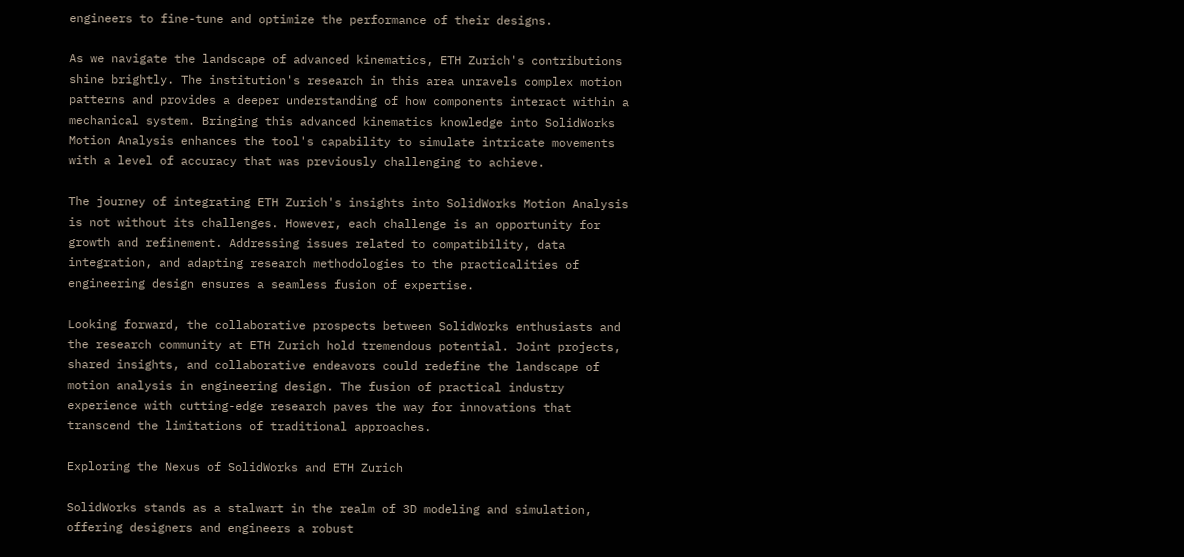engineers to fine-tune and optimize the performance of their designs.

As we navigate the landscape of advanced kinematics, ETH Zurich's contributions shine brightly. The institution's research in this area unravels complex motion patterns and provides a deeper understanding of how components interact within a mechanical system. Bringing this advanced kinematics knowledge into SolidWorks Motion Analysis enhances the tool's capability to simulate intricate movements with a level of accuracy that was previously challenging to achieve.

The journey of integrating ETH Zurich's insights into SolidWorks Motion Analysis is not without its challenges. However, each challenge is an opportunity for growth and refinement. Addressing issues related to compatibility, data integration, and adapting research methodologies to the practicalities of engineering design ensures a seamless fusion of expertise.

Looking forward, the collaborative prospects between SolidWorks enthusiasts and the research community at ETH Zurich hold tremendous potential. Joint projects, shared insights, and collaborative endeavors could redefine the landscape of motion analysis in engineering design. The fusion of practical industry experience with cutting-edge research paves the way for innovations that transcend the limitations of traditional approaches.

Exploring the Nexus of SolidWorks and ETH Zurich

SolidWorks stands as a stalwart in the realm of 3D modeling and simulation, offering designers and engineers a robust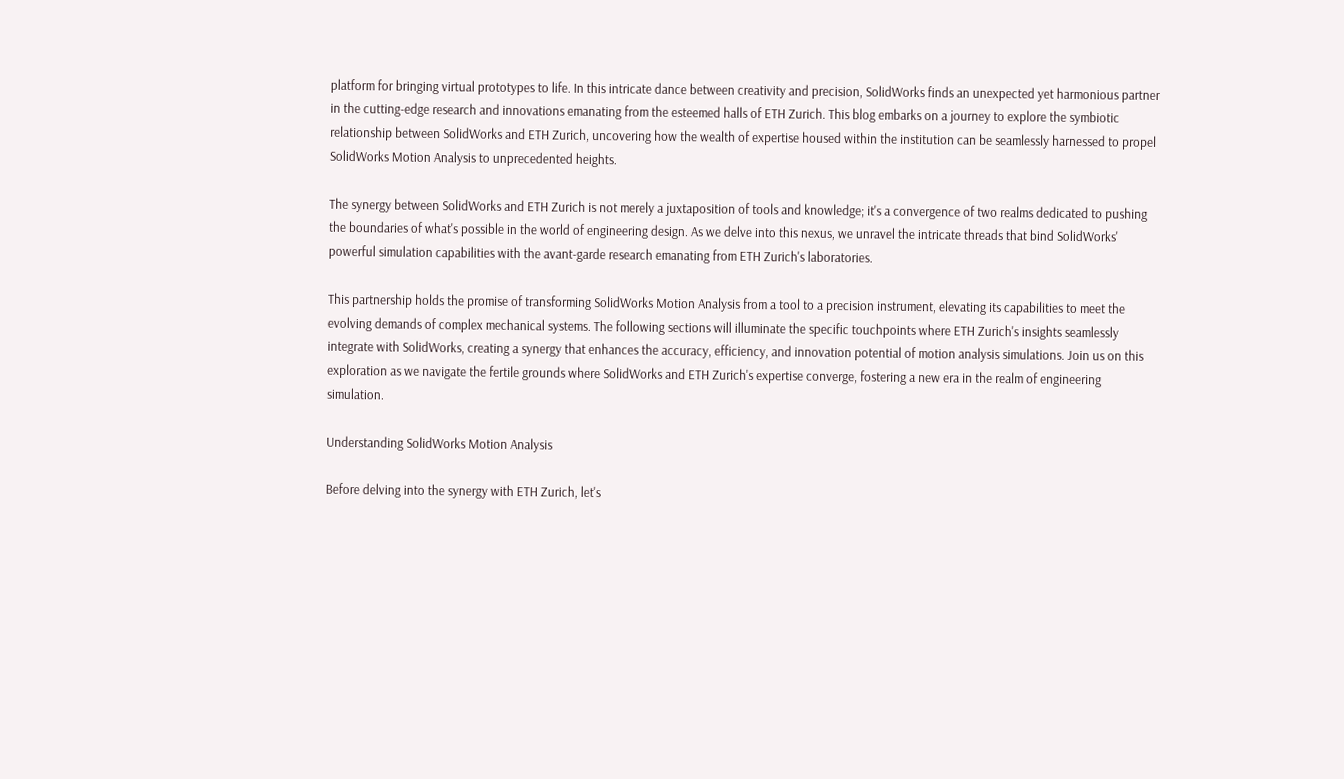platform for bringing virtual prototypes to life. In this intricate dance between creativity and precision, SolidWorks finds an unexpected yet harmonious partner in the cutting-edge research and innovations emanating from the esteemed halls of ETH Zurich. This blog embarks on a journey to explore the symbiotic relationship between SolidWorks and ETH Zurich, uncovering how the wealth of expertise housed within the institution can be seamlessly harnessed to propel SolidWorks Motion Analysis to unprecedented heights.

The synergy between SolidWorks and ETH Zurich is not merely a juxtaposition of tools and knowledge; it's a convergence of two realms dedicated to pushing the boundaries of what's possible in the world of engineering design. As we delve into this nexus, we unravel the intricate threads that bind SolidWorks' powerful simulation capabilities with the avant-garde research emanating from ETH Zurich's laboratories.

This partnership holds the promise of transforming SolidWorks Motion Analysis from a tool to a precision instrument, elevating its capabilities to meet the evolving demands of complex mechanical systems. The following sections will illuminate the specific touchpoints where ETH Zurich's insights seamlessly integrate with SolidWorks, creating a synergy that enhances the accuracy, efficiency, and innovation potential of motion analysis simulations. Join us on this exploration as we navigate the fertile grounds where SolidWorks and ETH Zurich's expertise converge, fostering a new era in the realm of engineering simulation.

Understanding SolidWorks Motion Analysis

Before delving into the synergy with ETH Zurich, let's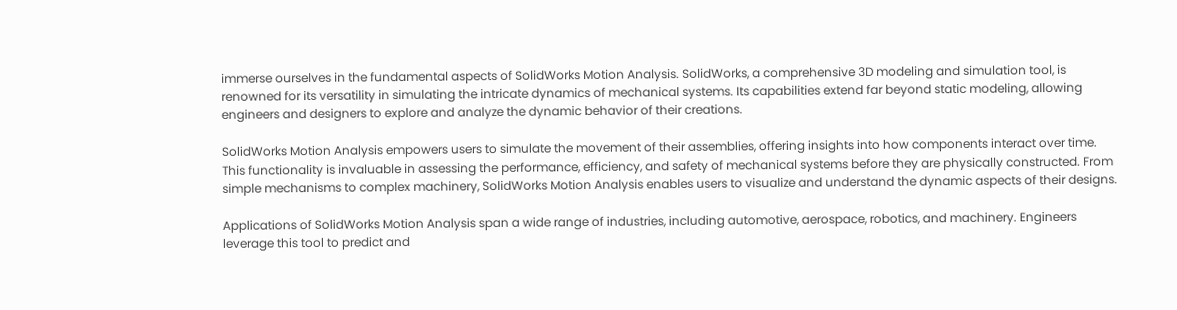immerse ourselves in the fundamental aspects of SolidWorks Motion Analysis. SolidWorks, a comprehensive 3D modeling and simulation tool, is renowned for its versatility in simulating the intricate dynamics of mechanical systems. Its capabilities extend far beyond static modeling, allowing engineers and designers to explore and analyze the dynamic behavior of their creations.

SolidWorks Motion Analysis empowers users to simulate the movement of their assemblies, offering insights into how components interact over time. This functionality is invaluable in assessing the performance, efficiency, and safety of mechanical systems before they are physically constructed. From simple mechanisms to complex machinery, SolidWorks Motion Analysis enables users to visualize and understand the dynamic aspects of their designs.

Applications of SolidWorks Motion Analysis span a wide range of industries, including automotive, aerospace, robotics, and machinery. Engineers leverage this tool to predict and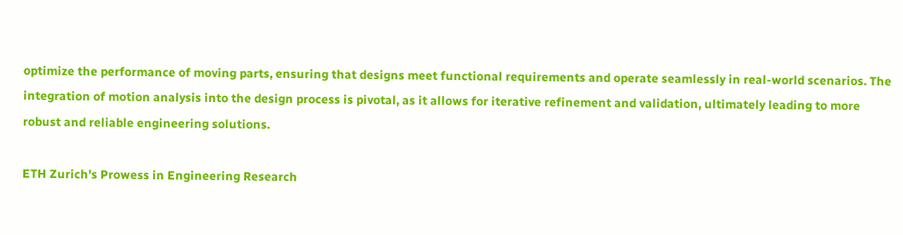optimize the performance of moving parts, ensuring that designs meet functional requirements and operate seamlessly in real-world scenarios. The integration of motion analysis into the design process is pivotal, as it allows for iterative refinement and validation, ultimately leading to more robust and reliable engineering solutions.

ETH Zurich's Prowess in Engineering Research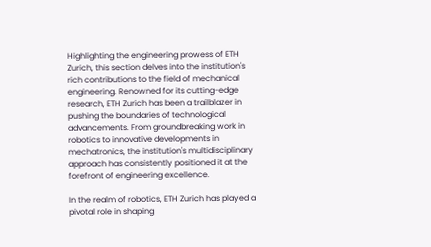Highlighting the engineering prowess of ETH Zurich, this section delves into the institution's rich contributions to the field of mechanical engineering. Renowned for its cutting-edge research, ETH Zurich has been a trailblazer in pushing the boundaries of technological advancements. From groundbreaking work in robotics to innovative developments in mechatronics, the institution's multidisciplinary approach has consistently positioned it at the forefront of engineering excellence.

In the realm of robotics, ETH Zurich has played a pivotal role in shaping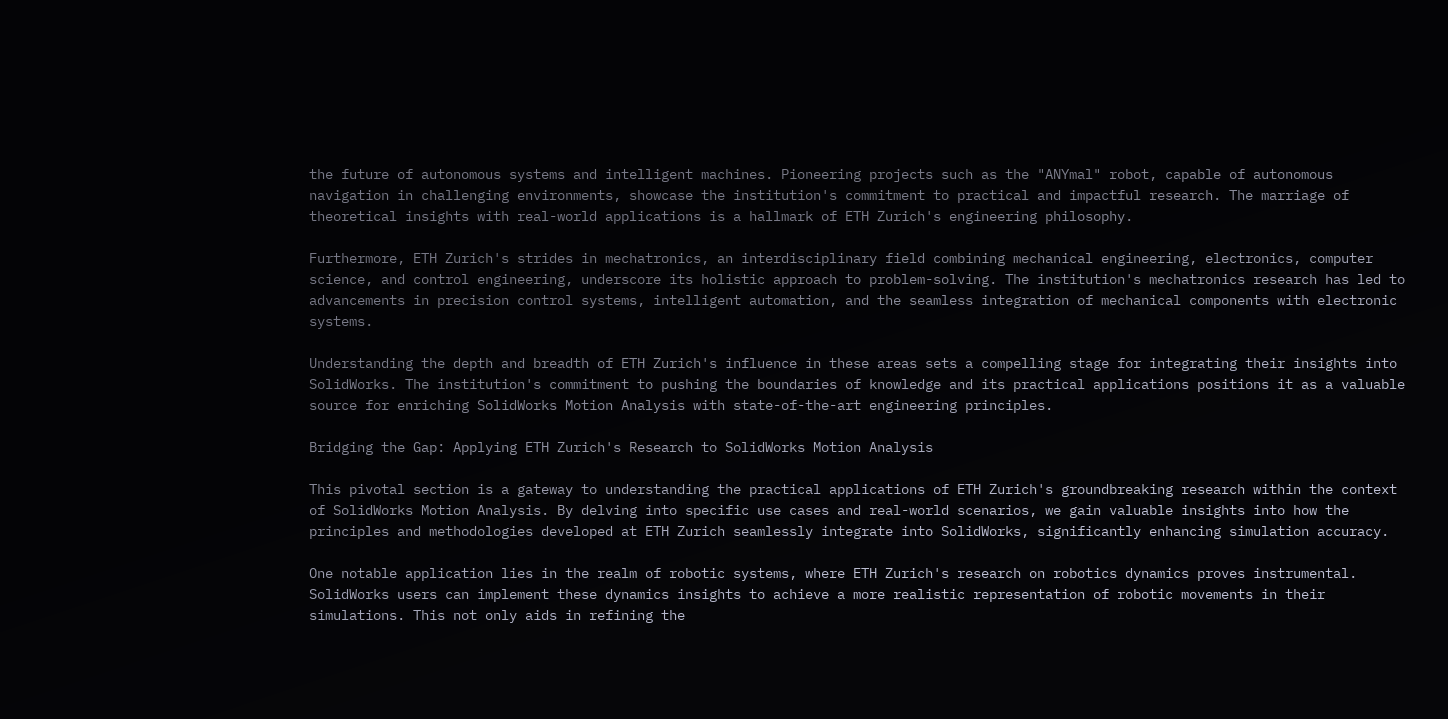the future of autonomous systems and intelligent machines. Pioneering projects such as the "ANYmal" robot, capable of autonomous navigation in challenging environments, showcase the institution's commitment to practical and impactful research. The marriage of theoretical insights with real-world applications is a hallmark of ETH Zurich's engineering philosophy.

Furthermore, ETH Zurich's strides in mechatronics, an interdisciplinary field combining mechanical engineering, electronics, computer science, and control engineering, underscore its holistic approach to problem-solving. The institution's mechatronics research has led to advancements in precision control systems, intelligent automation, and the seamless integration of mechanical components with electronic systems.

Understanding the depth and breadth of ETH Zurich's influence in these areas sets a compelling stage for integrating their insights into SolidWorks. The institution's commitment to pushing the boundaries of knowledge and its practical applications positions it as a valuable source for enriching SolidWorks Motion Analysis with state-of-the-art engineering principles.

Bridging the Gap: Applying ETH Zurich's Research to SolidWorks Motion Analysis

This pivotal section is a gateway to understanding the practical applications of ETH Zurich's groundbreaking research within the context of SolidWorks Motion Analysis. By delving into specific use cases and real-world scenarios, we gain valuable insights into how the principles and methodologies developed at ETH Zurich seamlessly integrate into SolidWorks, significantly enhancing simulation accuracy.

One notable application lies in the realm of robotic systems, where ETH Zurich's research on robotics dynamics proves instrumental. SolidWorks users can implement these dynamics insights to achieve a more realistic representation of robotic movements in their simulations. This not only aids in refining the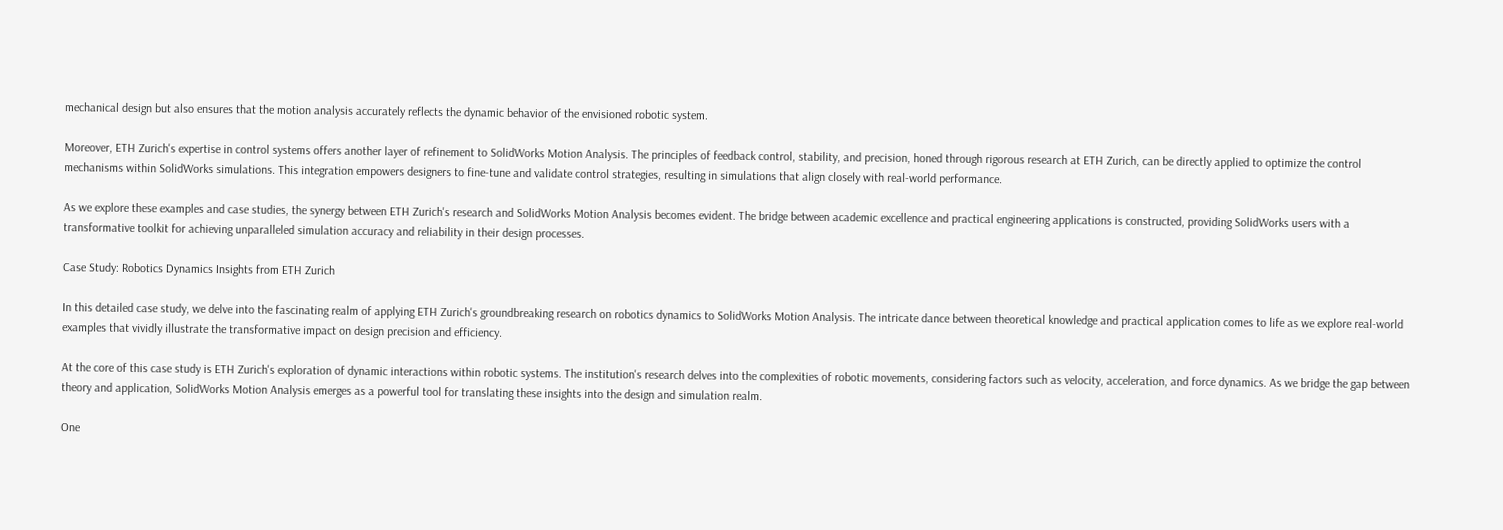mechanical design but also ensures that the motion analysis accurately reflects the dynamic behavior of the envisioned robotic system.

Moreover, ETH Zurich's expertise in control systems offers another layer of refinement to SolidWorks Motion Analysis. The principles of feedback control, stability, and precision, honed through rigorous research at ETH Zurich, can be directly applied to optimize the control mechanisms within SolidWorks simulations. This integration empowers designers to fine-tune and validate control strategies, resulting in simulations that align closely with real-world performance.

As we explore these examples and case studies, the synergy between ETH Zurich's research and SolidWorks Motion Analysis becomes evident. The bridge between academic excellence and practical engineering applications is constructed, providing SolidWorks users with a transformative toolkit for achieving unparalleled simulation accuracy and reliability in their design processes.

Case Study: Robotics Dynamics Insights from ETH Zurich

In this detailed case study, we delve into the fascinating realm of applying ETH Zurich's groundbreaking research on robotics dynamics to SolidWorks Motion Analysis. The intricate dance between theoretical knowledge and practical application comes to life as we explore real-world examples that vividly illustrate the transformative impact on design precision and efficiency.

At the core of this case study is ETH Zurich's exploration of dynamic interactions within robotic systems. The institution's research delves into the complexities of robotic movements, considering factors such as velocity, acceleration, and force dynamics. As we bridge the gap between theory and application, SolidWorks Motion Analysis emerges as a powerful tool for translating these insights into the design and simulation realm.

One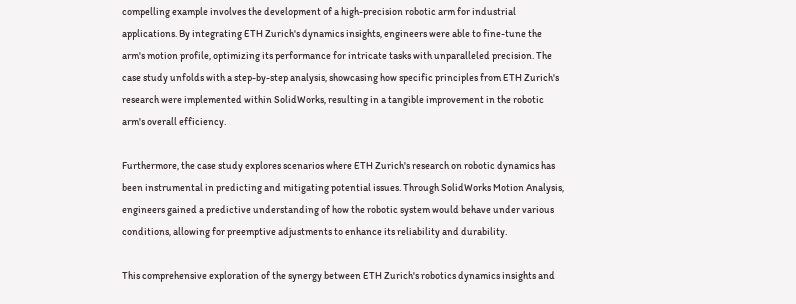compelling example involves the development of a high-precision robotic arm for industrial applications. By integrating ETH Zurich's dynamics insights, engineers were able to fine-tune the arm's motion profile, optimizing its performance for intricate tasks with unparalleled precision. The case study unfolds with a step-by-step analysis, showcasing how specific principles from ETH Zurich's research were implemented within SolidWorks, resulting in a tangible improvement in the robotic arm's overall efficiency.

Furthermore, the case study explores scenarios where ETH Zurich's research on robotic dynamics has been instrumental in predicting and mitigating potential issues. Through SolidWorks Motion Analysis, engineers gained a predictive understanding of how the robotic system would behave under various conditions, allowing for preemptive adjustments to enhance its reliability and durability.

This comprehensive exploration of the synergy between ETH Zurich's robotics dynamics insights and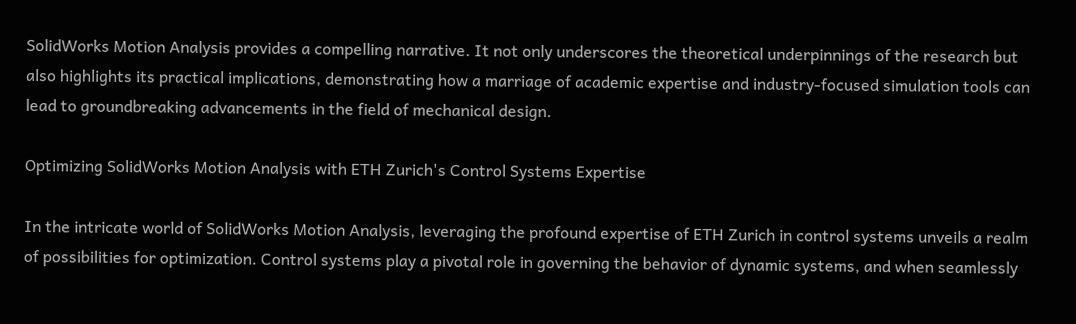SolidWorks Motion Analysis provides a compelling narrative. It not only underscores the theoretical underpinnings of the research but also highlights its practical implications, demonstrating how a marriage of academic expertise and industry-focused simulation tools can lead to groundbreaking advancements in the field of mechanical design.

Optimizing SolidWorks Motion Analysis with ETH Zurich's Control Systems Expertise

In the intricate world of SolidWorks Motion Analysis, leveraging the profound expertise of ETH Zurich in control systems unveils a realm of possibilities for optimization. Control systems play a pivotal role in governing the behavior of dynamic systems, and when seamlessly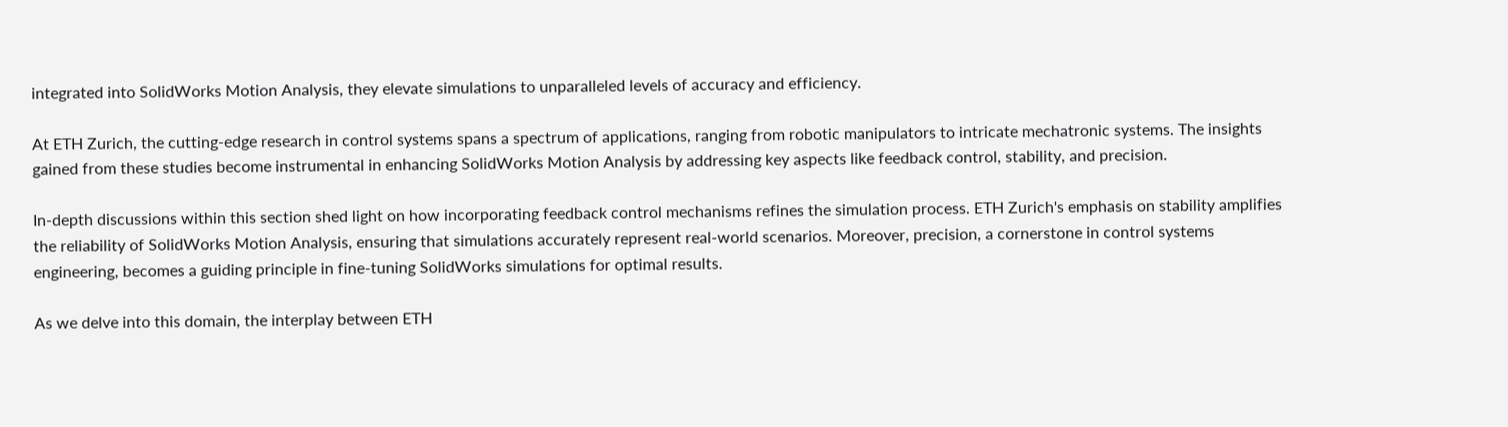integrated into SolidWorks Motion Analysis, they elevate simulations to unparalleled levels of accuracy and efficiency.

At ETH Zurich, the cutting-edge research in control systems spans a spectrum of applications, ranging from robotic manipulators to intricate mechatronic systems. The insights gained from these studies become instrumental in enhancing SolidWorks Motion Analysis by addressing key aspects like feedback control, stability, and precision.

In-depth discussions within this section shed light on how incorporating feedback control mechanisms refines the simulation process. ETH Zurich's emphasis on stability amplifies the reliability of SolidWorks Motion Analysis, ensuring that simulations accurately represent real-world scenarios. Moreover, precision, a cornerstone in control systems engineering, becomes a guiding principle in fine-tuning SolidWorks simulations for optimal results.

As we delve into this domain, the interplay between ETH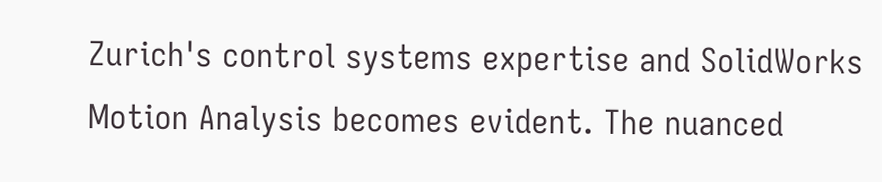Zurich's control systems expertise and SolidWorks Motion Analysis becomes evident. The nuanced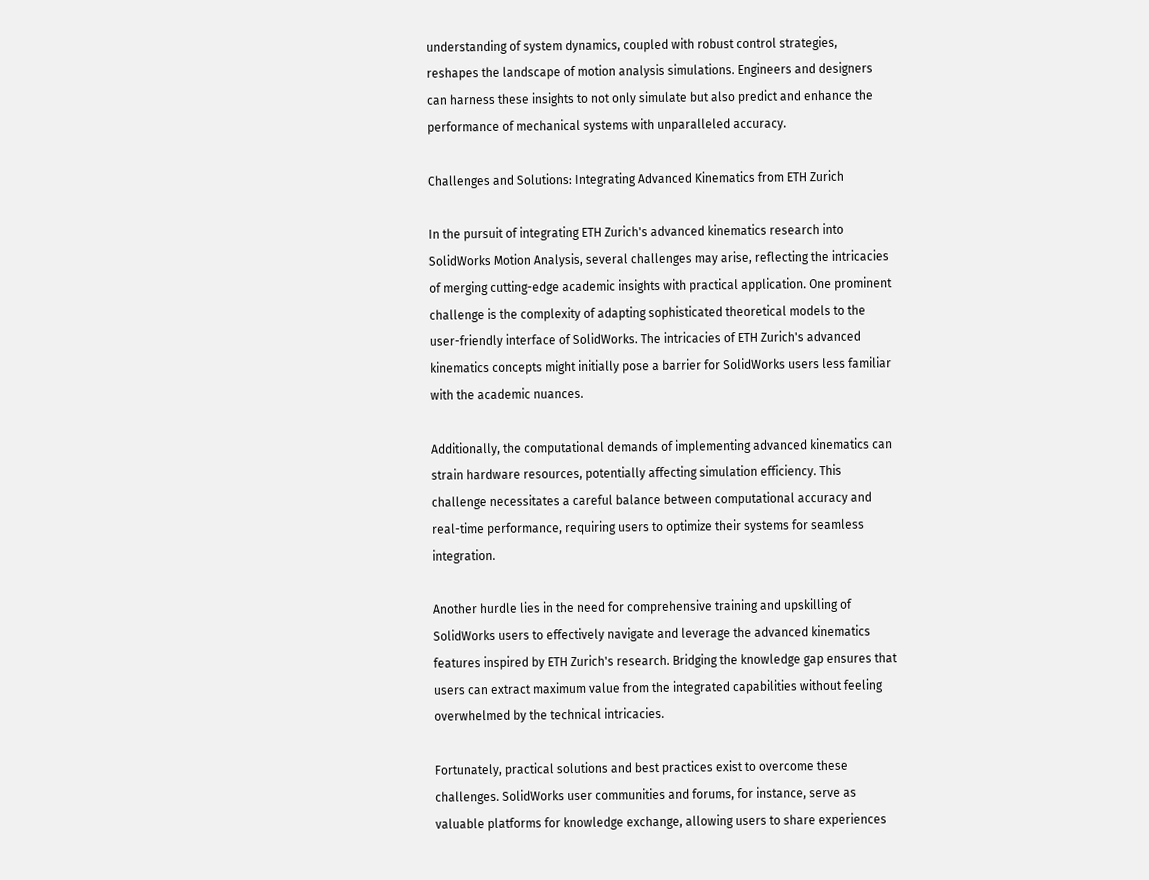understanding of system dynamics, coupled with robust control strategies, reshapes the landscape of motion analysis simulations. Engineers and designers can harness these insights to not only simulate but also predict and enhance the performance of mechanical systems with unparalleled accuracy.

Challenges and Solutions: Integrating Advanced Kinematics from ETH Zurich

In the pursuit of integrating ETH Zurich's advanced kinematics research into SolidWorks Motion Analysis, several challenges may arise, reflecting the intricacies of merging cutting-edge academic insights with practical application. One prominent challenge is the complexity of adapting sophisticated theoretical models to the user-friendly interface of SolidWorks. The intricacies of ETH Zurich's advanced kinematics concepts might initially pose a barrier for SolidWorks users less familiar with the academic nuances.

Additionally, the computational demands of implementing advanced kinematics can strain hardware resources, potentially affecting simulation efficiency. This challenge necessitates a careful balance between computational accuracy and real-time performance, requiring users to optimize their systems for seamless integration.

Another hurdle lies in the need for comprehensive training and upskilling of SolidWorks users to effectively navigate and leverage the advanced kinematics features inspired by ETH Zurich's research. Bridging the knowledge gap ensures that users can extract maximum value from the integrated capabilities without feeling overwhelmed by the technical intricacies.

Fortunately, practical solutions and best practices exist to overcome these challenges. SolidWorks user communities and forums, for instance, serve as valuable platforms for knowledge exchange, allowing users to share experiences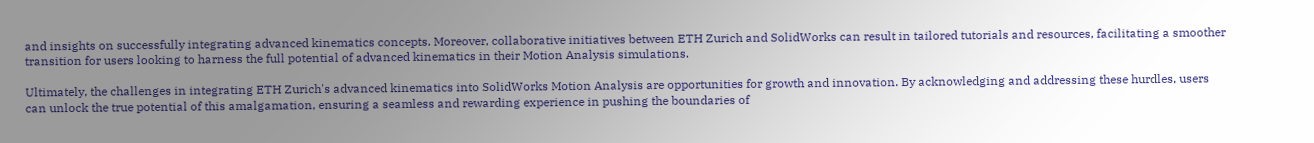and insights on successfully integrating advanced kinematics concepts. Moreover, collaborative initiatives between ETH Zurich and SolidWorks can result in tailored tutorials and resources, facilitating a smoother transition for users looking to harness the full potential of advanced kinematics in their Motion Analysis simulations.

Ultimately, the challenges in integrating ETH Zurich's advanced kinematics into SolidWorks Motion Analysis are opportunities for growth and innovation. By acknowledging and addressing these hurdles, users can unlock the true potential of this amalgamation, ensuring a seamless and rewarding experience in pushing the boundaries of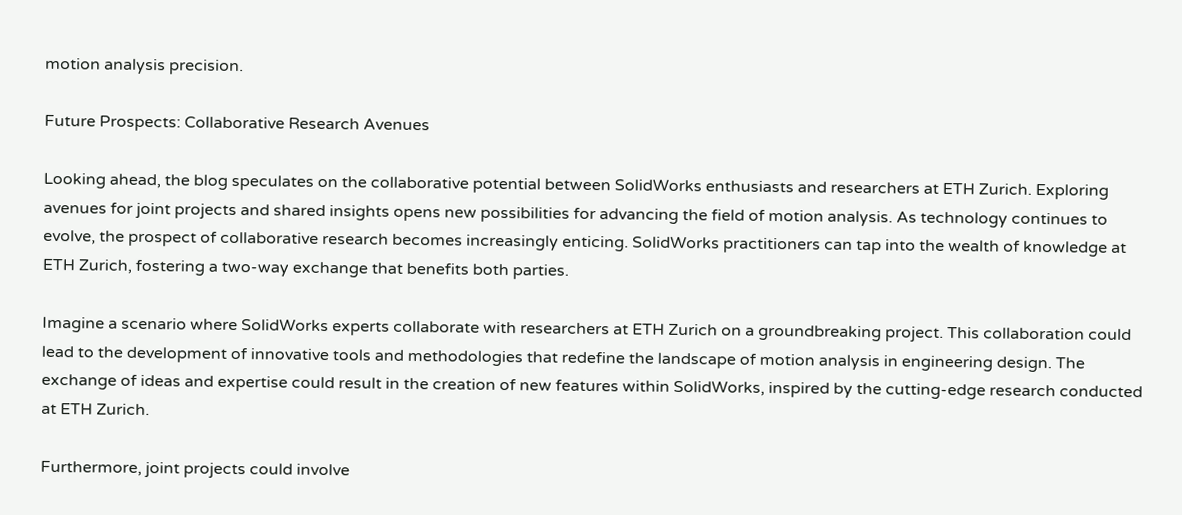motion analysis precision.

Future Prospects: Collaborative Research Avenues

Looking ahead, the blog speculates on the collaborative potential between SolidWorks enthusiasts and researchers at ETH Zurich. Exploring avenues for joint projects and shared insights opens new possibilities for advancing the field of motion analysis. As technology continues to evolve, the prospect of collaborative research becomes increasingly enticing. SolidWorks practitioners can tap into the wealth of knowledge at ETH Zurich, fostering a two-way exchange that benefits both parties.

Imagine a scenario where SolidWorks experts collaborate with researchers at ETH Zurich on a groundbreaking project. This collaboration could lead to the development of innovative tools and methodologies that redefine the landscape of motion analysis in engineering design. The exchange of ideas and expertise could result in the creation of new features within SolidWorks, inspired by the cutting-edge research conducted at ETH Zurich.

Furthermore, joint projects could involve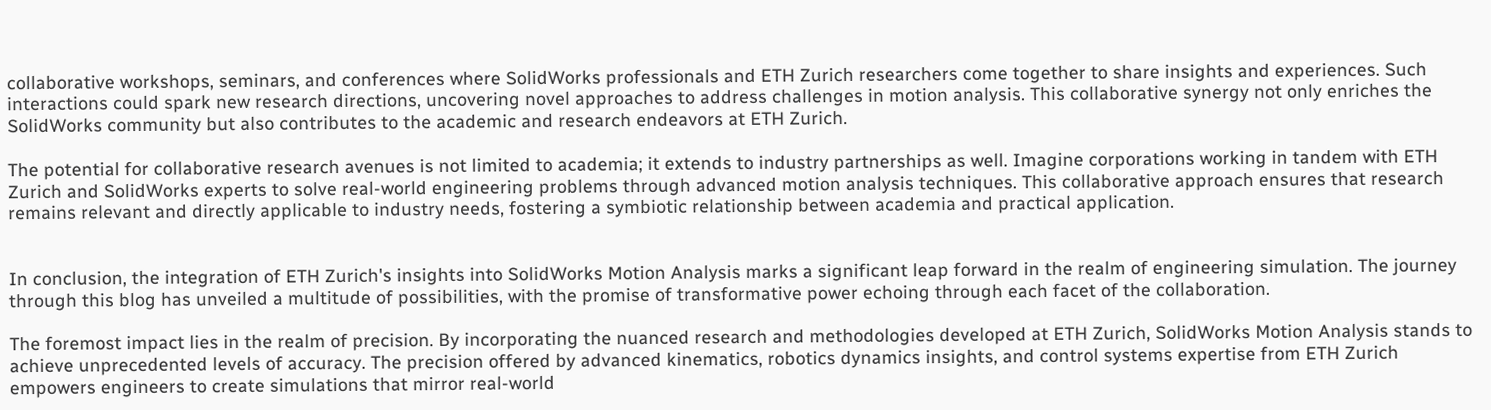collaborative workshops, seminars, and conferences where SolidWorks professionals and ETH Zurich researchers come together to share insights and experiences. Such interactions could spark new research directions, uncovering novel approaches to address challenges in motion analysis. This collaborative synergy not only enriches the SolidWorks community but also contributes to the academic and research endeavors at ETH Zurich.

The potential for collaborative research avenues is not limited to academia; it extends to industry partnerships as well. Imagine corporations working in tandem with ETH Zurich and SolidWorks experts to solve real-world engineering problems through advanced motion analysis techniques. This collaborative approach ensures that research remains relevant and directly applicable to industry needs, fostering a symbiotic relationship between academia and practical application.


In conclusion, the integration of ETH Zurich's insights into SolidWorks Motion Analysis marks a significant leap forward in the realm of engineering simulation. The journey through this blog has unveiled a multitude of possibilities, with the promise of transformative power echoing through each facet of the collaboration.

The foremost impact lies in the realm of precision. By incorporating the nuanced research and methodologies developed at ETH Zurich, SolidWorks Motion Analysis stands to achieve unprecedented levels of accuracy. The precision offered by advanced kinematics, robotics dynamics insights, and control systems expertise from ETH Zurich empowers engineers to create simulations that mirror real-world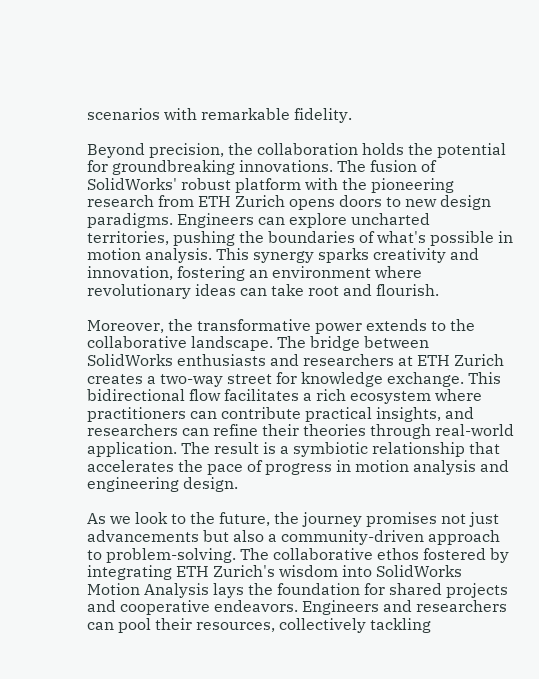scenarios with remarkable fidelity.

Beyond precision, the collaboration holds the potential for groundbreaking innovations. The fusion of SolidWorks' robust platform with the pioneering research from ETH Zurich opens doors to new design paradigms. Engineers can explore uncharted territories, pushing the boundaries of what's possible in motion analysis. This synergy sparks creativity and innovation, fostering an environment where revolutionary ideas can take root and flourish.

Moreover, the transformative power extends to the collaborative landscape. The bridge between SolidWorks enthusiasts and researchers at ETH Zurich creates a two-way street for knowledge exchange. This bidirectional flow facilitates a rich ecosystem where practitioners can contribute practical insights, and researchers can refine their theories through real-world application. The result is a symbiotic relationship that accelerates the pace of progress in motion analysis and engineering design.

As we look to the future, the journey promises not just advancements but also a community-driven approach to problem-solving. The collaborative ethos fostered by integrating ETH Zurich's wisdom into SolidWorks Motion Analysis lays the foundation for shared projects and cooperative endeavors. Engineers and researchers can pool their resources, collectively tackling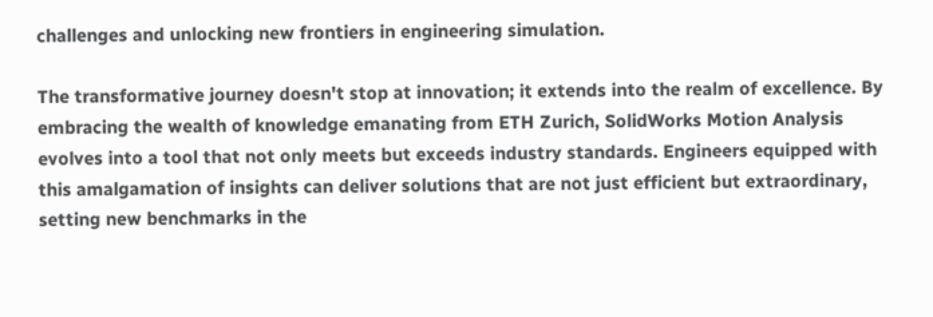challenges and unlocking new frontiers in engineering simulation.

The transformative journey doesn't stop at innovation; it extends into the realm of excellence. By embracing the wealth of knowledge emanating from ETH Zurich, SolidWorks Motion Analysis evolves into a tool that not only meets but exceeds industry standards. Engineers equipped with this amalgamation of insights can deliver solutions that are not just efficient but extraordinary, setting new benchmarks in the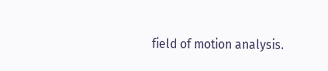field of motion analysis.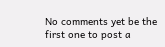No comments yet be the first one to post a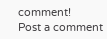comment!
Post a comment